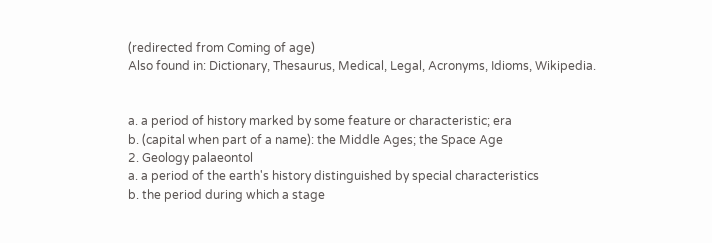(redirected from Coming of age)
Also found in: Dictionary, Thesaurus, Medical, Legal, Acronyms, Idioms, Wikipedia.


a. a period of history marked by some feature or characteristic; era
b. (capital when part of a name): the Middle Ages; the Space Age
2. Geology palaeontol
a. a period of the earth's history distinguished by special characteristics
b. the period during which a stage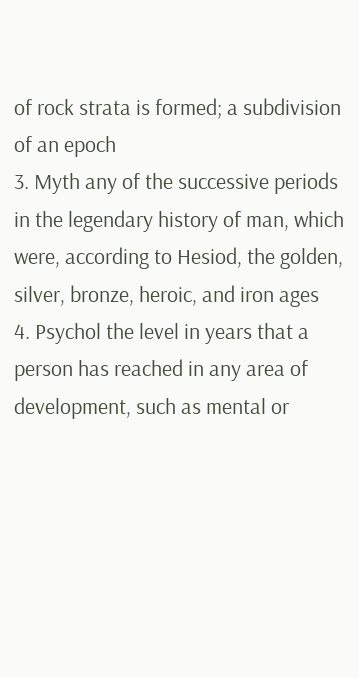of rock strata is formed; a subdivision of an epoch
3. Myth any of the successive periods in the legendary history of man, which were, according to Hesiod, the golden, silver, bronze, heroic, and iron ages
4. Psychol the level in years that a person has reached in any area of development, such as mental or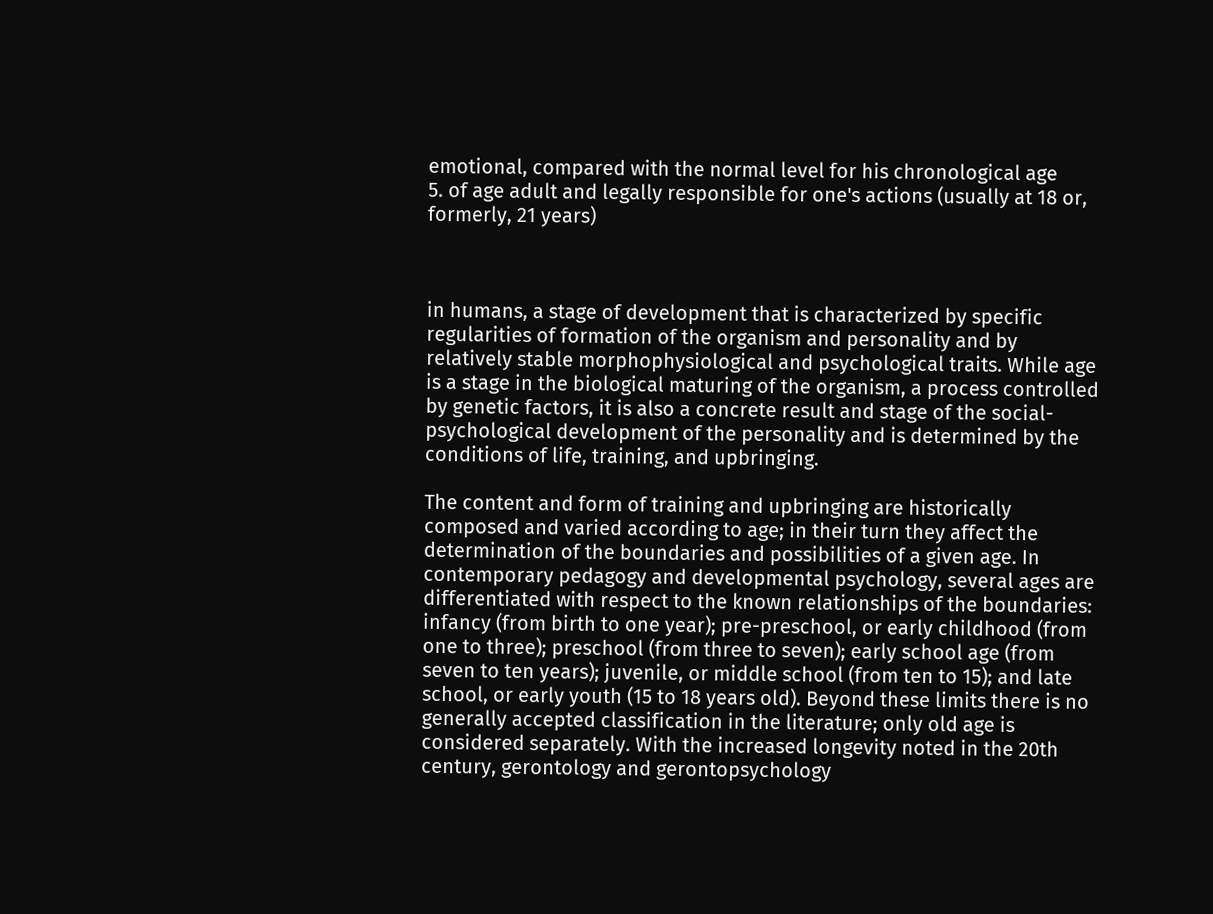emotional, compared with the normal level for his chronological age
5. of age adult and legally responsible for one's actions (usually at 18 or, formerly, 21 years)



in humans, a stage of development that is characterized by specific regularities of formation of the organism and personality and by relatively stable morphophysiological and psychological traits. While age is a stage in the biological maturing of the organism, a process controlled by genetic factors, it is also a concrete result and stage of the social-psychological development of the personality and is determined by the conditions of life, training, and upbringing.

The content and form of training and upbringing are historically composed and varied according to age; in their turn they affect the determination of the boundaries and possibilities of a given age. In contemporary pedagogy and developmental psychology, several ages are differentiated with respect to the known relationships of the boundaries: infancy (from birth to one year); pre-preschool, or early childhood (from one to three); preschool (from three to seven); early school age (from seven to ten years); juvenile, or middle school (from ten to 15); and late school, or early youth (15 to 18 years old). Beyond these limits there is no generally accepted classification in the literature; only old age is considered separately. With the increased longevity noted in the 20th century, gerontology and gerontopsychology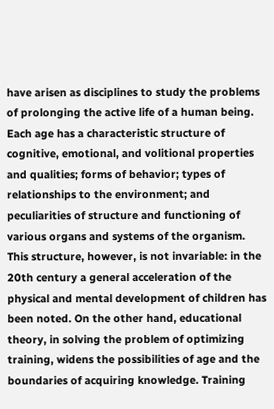have arisen as disciplines to study the problems of prolonging the active life of a human being. Each age has a characteristic structure of cognitive, emotional, and volitional properties and qualities; forms of behavior; types of relationships to the environment; and peculiarities of structure and functioning of various organs and systems of the organism. This structure, however, is not invariable: in the 20th century a general acceleration of the physical and mental development of children has been noted. On the other hand, educational theory, in solving the problem of optimizing training, widens the possibilities of age and the boundaries of acquiring knowledge. Training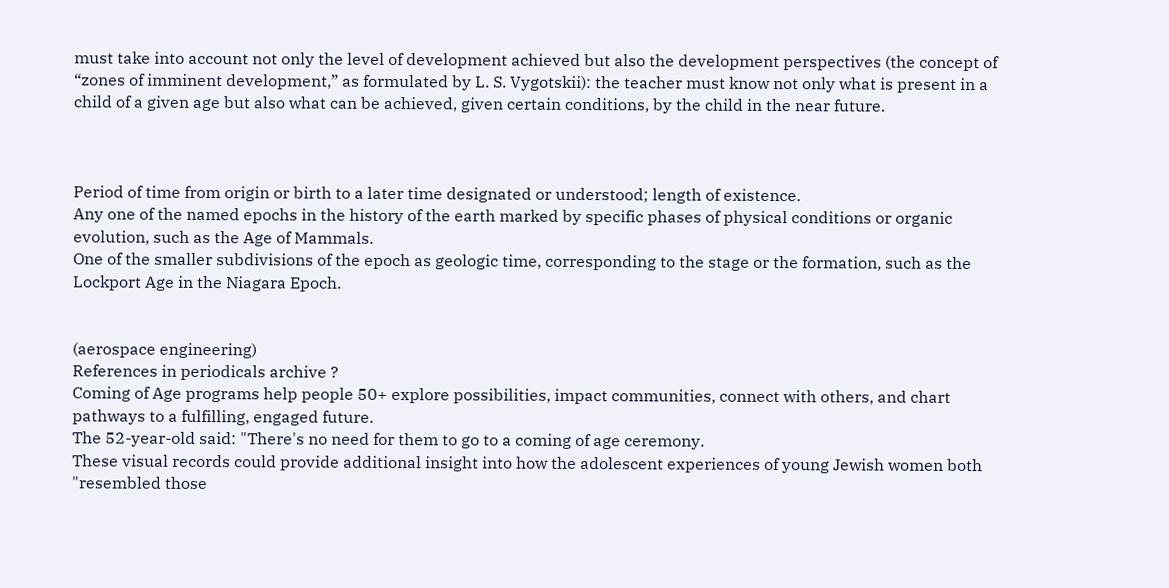must take into account not only the level of development achieved but also the development perspectives (the concept of “zones of imminent development,” as formulated by L. S. Vygotskii): the teacher must know not only what is present in a child of a given age but also what can be achieved, given certain conditions, by the child in the near future.



Period of time from origin or birth to a later time designated or understood; length of existence.
Any one of the named epochs in the history of the earth marked by specific phases of physical conditions or organic evolution, such as the Age of Mammals.
One of the smaller subdivisions of the epoch as geologic time, corresponding to the stage or the formation, such as the Lockport Age in the Niagara Epoch.


(aerospace engineering)
References in periodicals archive ?
Coming of Age programs help people 50+ explore possibilities, impact communities, connect with others, and chart pathways to a fulfilling, engaged future.
The 52-year-old said: "There's no need for them to go to a coming of age ceremony.
These visual records could provide additional insight into how the adolescent experiences of young Jewish women both "resembled those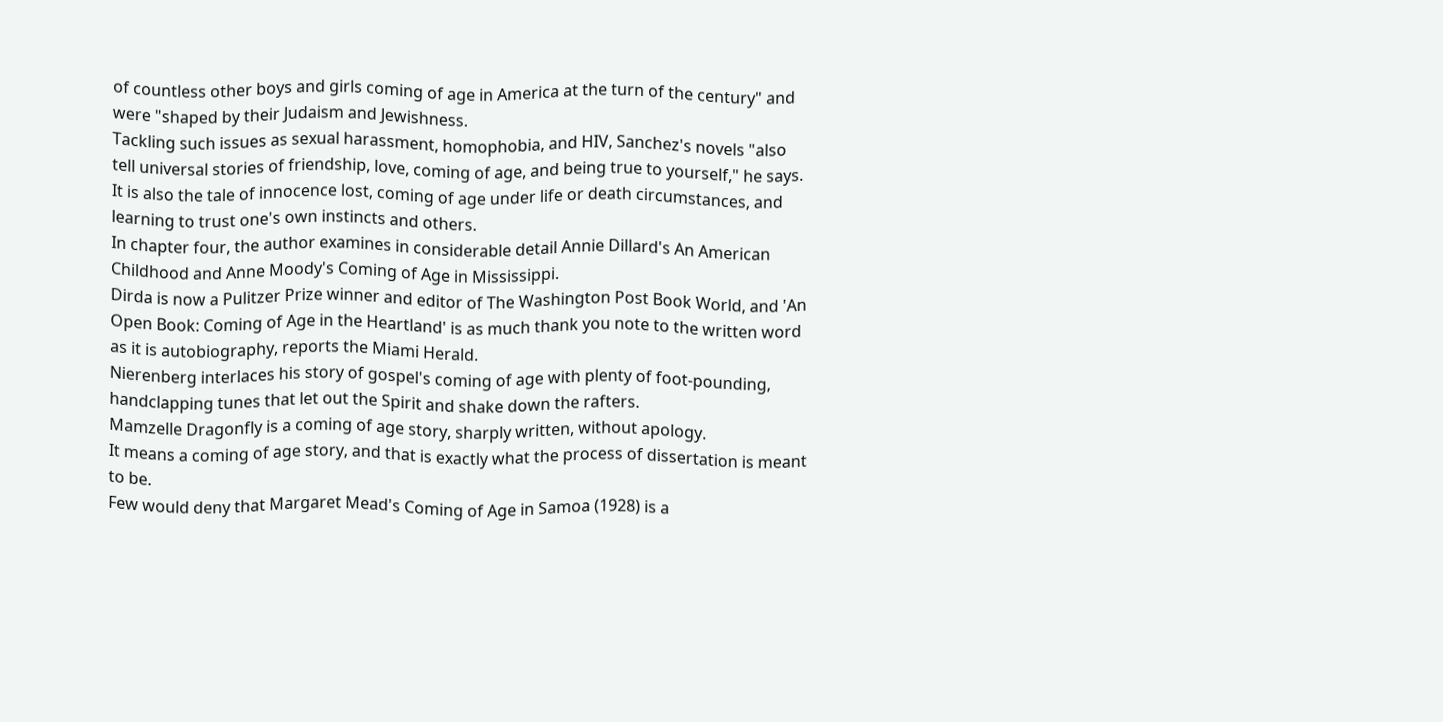of countless other boys and girls coming of age in America at the turn of the century" and were "shaped by their Judaism and Jewishness.
Tackling such issues as sexual harassment, homophobia, and HIV, Sanchez's novels "also tell universal stories of friendship, love, coming of age, and being true to yourself," he says.
It is also the tale of innocence lost, coming of age under life or death circumstances, and learning to trust one's own instincts and others.
In chapter four, the author examines in considerable detail Annie Dillard's An American Childhood and Anne Moody's Coming of Age in Mississippi.
Dirda is now a Pulitzer Prize winner and editor of The Washington Post Book World, and 'An Open Book: Coming of Age in the Heartland' is as much thank you note to the written word as it is autobiography, reports the Miami Herald.
Nierenberg interlaces his story of gospel's coming of age with plenty of foot-pounding, handclapping tunes that let out the Spirit and shake down the rafters.
Mamzelle Dragonfly is a coming of age story, sharply written, without apology.
It means a coming of age story, and that is exactly what the process of dissertation is meant to be.
Few would deny that Margaret Mead's Coming of Age in Samoa (1928) is a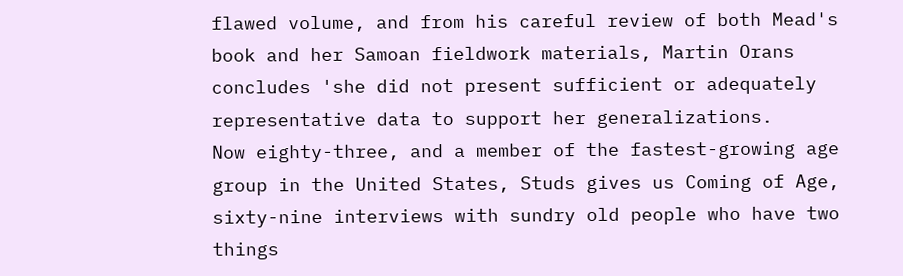flawed volume, and from his careful review of both Mead's book and her Samoan fieldwork materials, Martin Orans concludes 'she did not present sufficient or adequately representative data to support her generalizations.
Now eighty-three, and a member of the fastest-growing age group in the United States, Studs gives us Coming of Age, sixty-nine interviews with sundry old people who have two things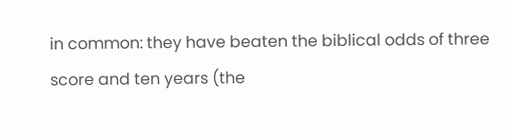in common: they have beaten the biblical odds of three score and ten years (the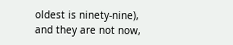oldest is ninety-nine), and they are not now,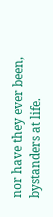nor have they ever been, bystanders at life.